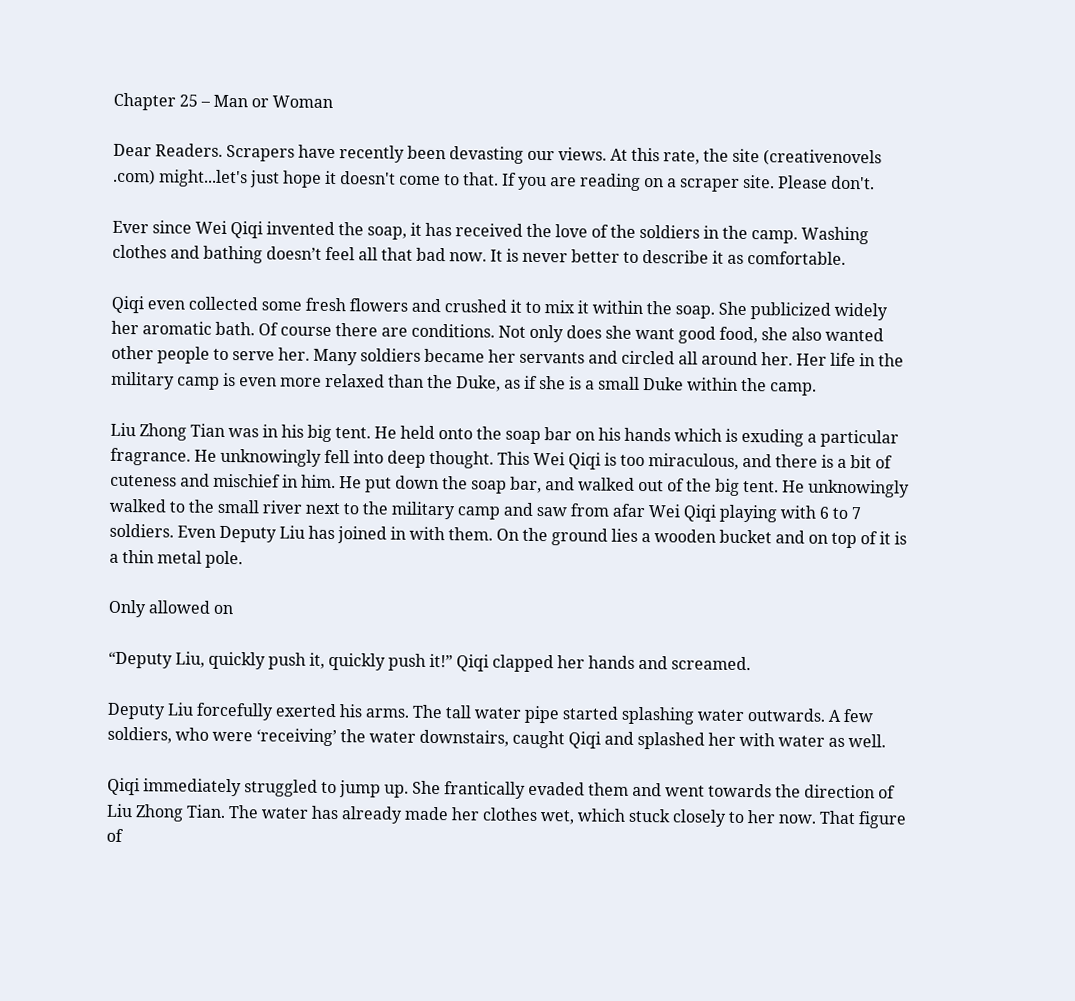Chapter 25 – Man or Woman

Dear Readers. Scrapers have recently been devasting our views. At this rate, the site (creativenovels .com) might...let's just hope it doesn't come to that. If you are reading on a scraper site. Please don't.

Ever since Wei Qiqi invented the soap, it has received the love of the soldiers in the camp. Washing clothes and bathing doesn’t feel all that bad now. It is never better to describe it as comfortable.

Qiqi even collected some fresh flowers and crushed it to mix it within the soap. She publicized widely her aromatic bath. Of course there are conditions. Not only does she want good food, she also wanted other people to serve her. Many soldiers became her servants and circled all around her. Her life in the military camp is even more relaxed than the Duke, as if she is a small Duke within the camp.

Liu Zhong Tian was in his big tent. He held onto the soap bar on his hands which is exuding a particular fragrance. He unknowingly fell into deep thought. This Wei Qiqi is too miraculous, and there is a bit of cuteness and mischief in him. He put down the soap bar, and walked out of the big tent. He unknowingly walked to the small river next to the military camp and saw from afar Wei Qiqi playing with 6 to 7 soldiers. Even Deputy Liu has joined in with them. On the ground lies a wooden bucket and on top of it is a thin metal pole.

Only allowed on

“Deputy Liu, quickly push it, quickly push it!” Qiqi clapped her hands and screamed.

Deputy Liu forcefully exerted his arms. The tall water pipe started splashing water outwards. A few soldiers, who were ‘receiving’ the water downstairs, caught Qiqi and splashed her with water as well.

Qiqi immediately struggled to jump up. She frantically evaded them and went towards the direction of Liu Zhong Tian. The water has already made her clothes wet, which stuck closely to her now. That figure of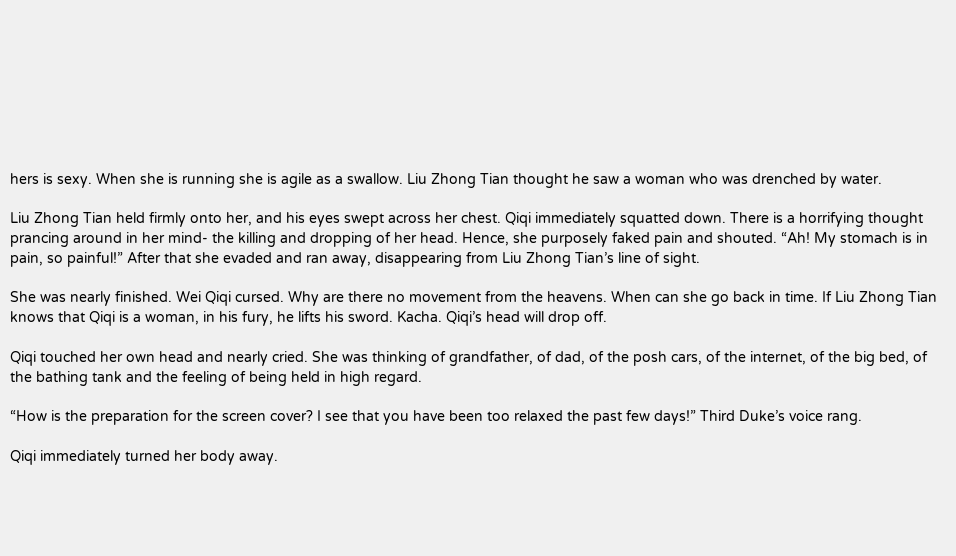hers is sexy. When she is running she is agile as a swallow. Liu Zhong Tian thought he saw a woman who was drenched by water.

Liu Zhong Tian held firmly onto her, and his eyes swept across her chest. Qiqi immediately squatted down. There is a horrifying thought prancing around in her mind- the killing and dropping of her head. Hence, she purposely faked pain and shouted. “Ah! My stomach is in pain, so painful!” After that she evaded and ran away, disappearing from Liu Zhong Tian’s line of sight.

She was nearly finished. Wei Qiqi cursed. Why are there no movement from the heavens. When can she go back in time. If Liu Zhong Tian knows that Qiqi is a woman, in his fury, he lifts his sword. Kacha. Qiqi’s head will drop off.

Qiqi touched her own head and nearly cried. She was thinking of grandfather, of dad, of the posh cars, of the internet, of the big bed, of the bathing tank and the feeling of being held in high regard.

“How is the preparation for the screen cover? I see that you have been too relaxed the past few days!” Third Duke’s voice rang.

Qiqi immediately turned her body away.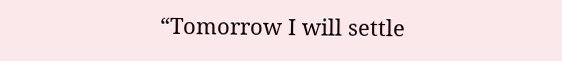“Tomorrow I will settle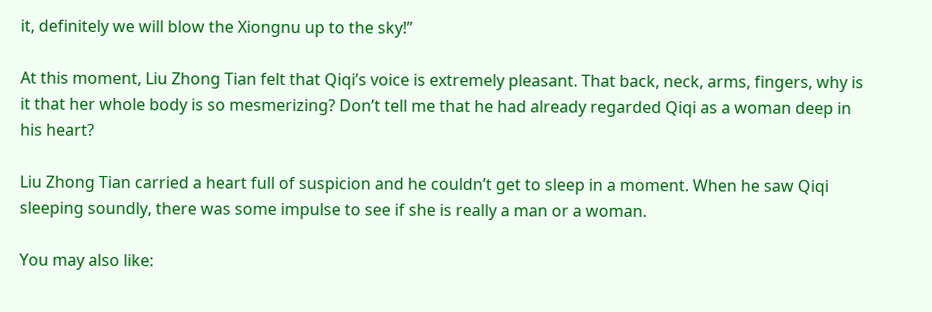it, definitely we will blow the Xiongnu up to the sky!”

At this moment, Liu Zhong Tian felt that Qiqi’s voice is extremely pleasant. That back, neck, arms, fingers, why is it that her whole body is so mesmerizing? Don’t tell me that he had already regarded Qiqi as a woman deep in his heart?

Liu Zhong Tian carried a heart full of suspicion and he couldn’t get to sleep in a moment. When he saw Qiqi sleeping soundly, there was some impulse to see if she is really a man or a woman.

You may also like: